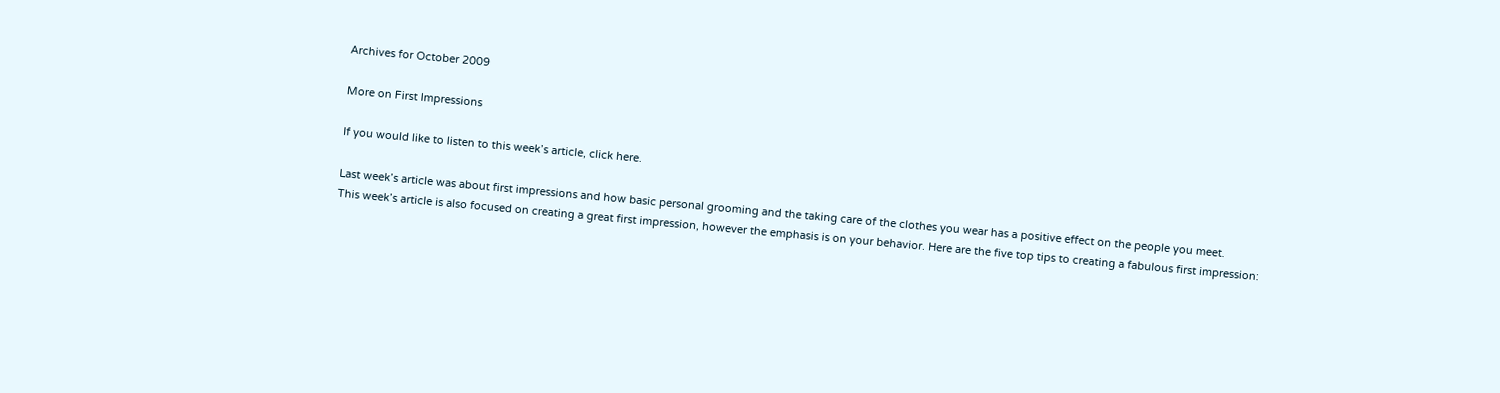Archives for October 2009

More on First Impressions

If you would like to listen to this week’s article, click here.

Last week’s article was about first impressions and how basic personal grooming and the taking care of the clothes you wear has a positive effect on the people you meet.
This week’s article is also focused on creating a great first impression, however the emphasis is on your behavior. Here are the five top tips to creating a fabulous first impression: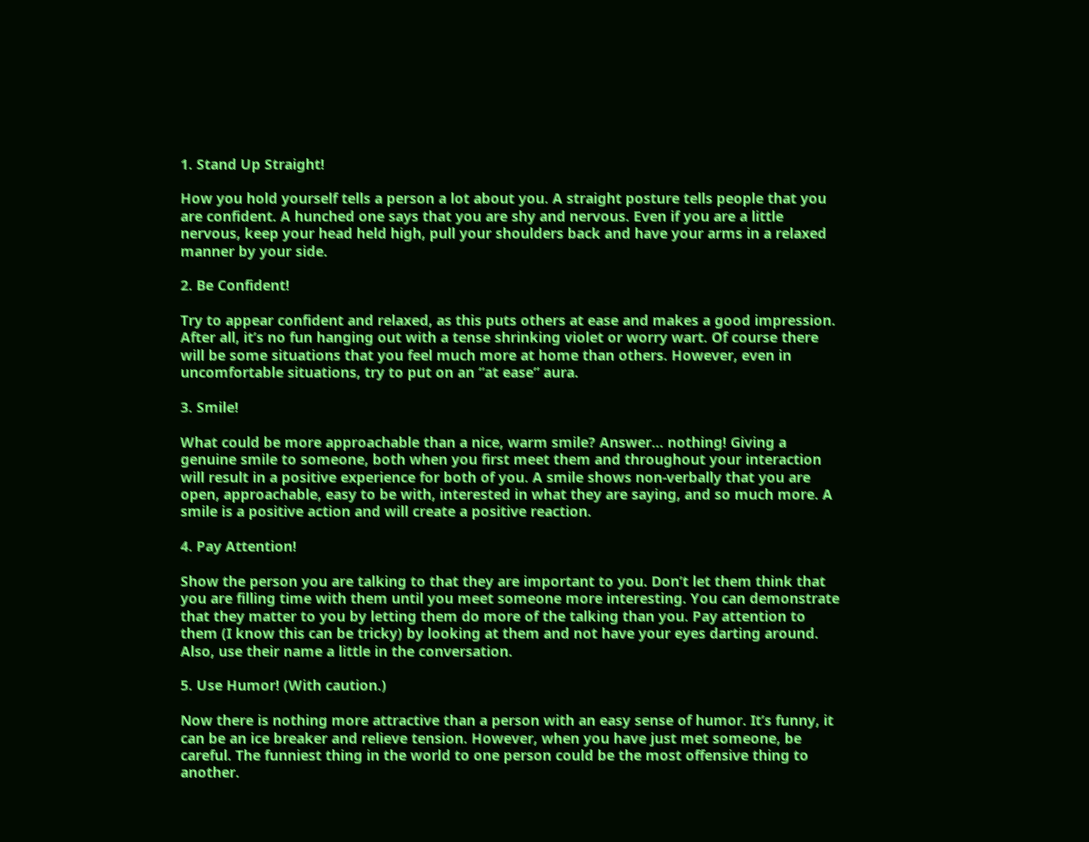1. Stand Up Straight!

How you hold yourself tells a person a lot about you. A straight posture tells people that you are confident. A hunched one says that you are shy and nervous. Even if you are a little nervous, keep your head held high, pull your shoulders back and have your arms in a relaxed manner by your side.

2. Be Confident!

Try to appear confident and relaxed, as this puts others at ease and makes a good impression. After all, it’s no fun hanging out with a tense shrinking violet or worry wart. Of course there will be some situations that you feel much more at home than others. However, even in uncomfortable situations, try to put on an “at ease” aura.

3. Smile!

What could be more approachable than a nice, warm smile? Answer… nothing! Giving a genuine smile to someone, both when you first meet them and throughout your interaction will result in a positive experience for both of you. A smile shows non-verbally that you are open, approachable, easy to be with, interested in what they are saying, and so much more. A smile is a positive action and will create a positive reaction.

4. Pay Attention!

Show the person you are talking to that they are important to you. Don’t let them think that you are filling time with them until you meet someone more interesting. You can demonstrate that they matter to you by letting them do more of the talking than you. Pay attention to them (I know this can be tricky) by looking at them and not have your eyes darting around. Also, use their name a little in the conversation.

5. Use Humor! (With caution.)

Now there is nothing more attractive than a person with an easy sense of humor. It’s funny, it can be an ice breaker and relieve tension. However, when you have just met someone, be careful. The funniest thing in the world to one person could be the most offensive thing to another.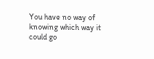You have no way of knowing which way it could go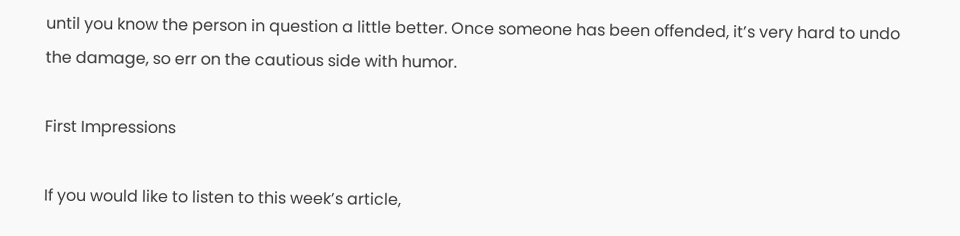until you know the person in question a little better. Once someone has been offended, it’s very hard to undo the damage, so err on the cautious side with humor.

First Impressions

If you would like to listen to this week’s article,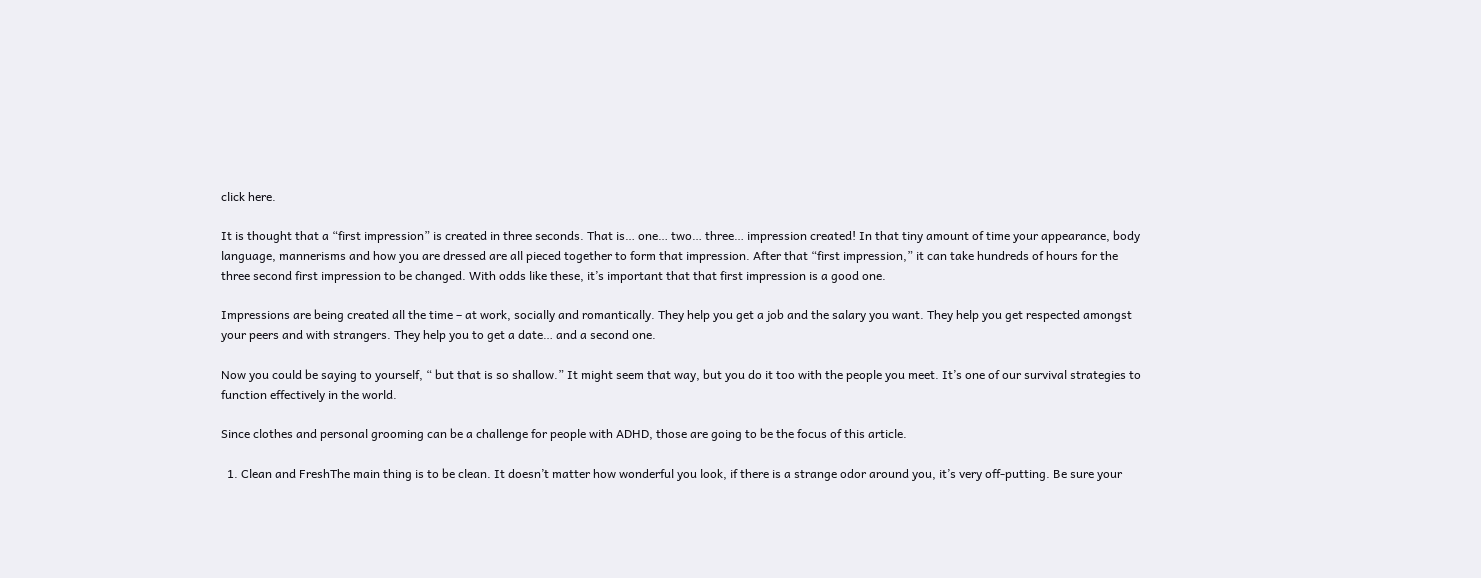click here.

It is thought that a “first impression” is created in three seconds. That is… one… two… three… impression created! In that tiny amount of time your appearance, body language, mannerisms and how you are dressed are all pieced together to form that impression. After that “first impression,” it can take hundreds of hours for the three second first impression to be changed. With odds like these, it’s important that that first impression is a good one.

Impressions are being created all the time – at work, socially and romantically. They help you get a job and the salary you want. They help you get respected amongst your peers and with strangers. They help you to get a date… and a second one.

Now you could be saying to yourself, “ but that is so shallow.” It might seem that way, but you do it too with the people you meet. It’s one of our survival strategies to function effectively in the world.

Since clothes and personal grooming can be a challenge for people with ADHD, those are going to be the focus of this article.

  1. Clean and FreshThe main thing is to be clean. It doesn’t matter how wonderful you look, if there is a strange odor around you, it’s very off-putting. Be sure your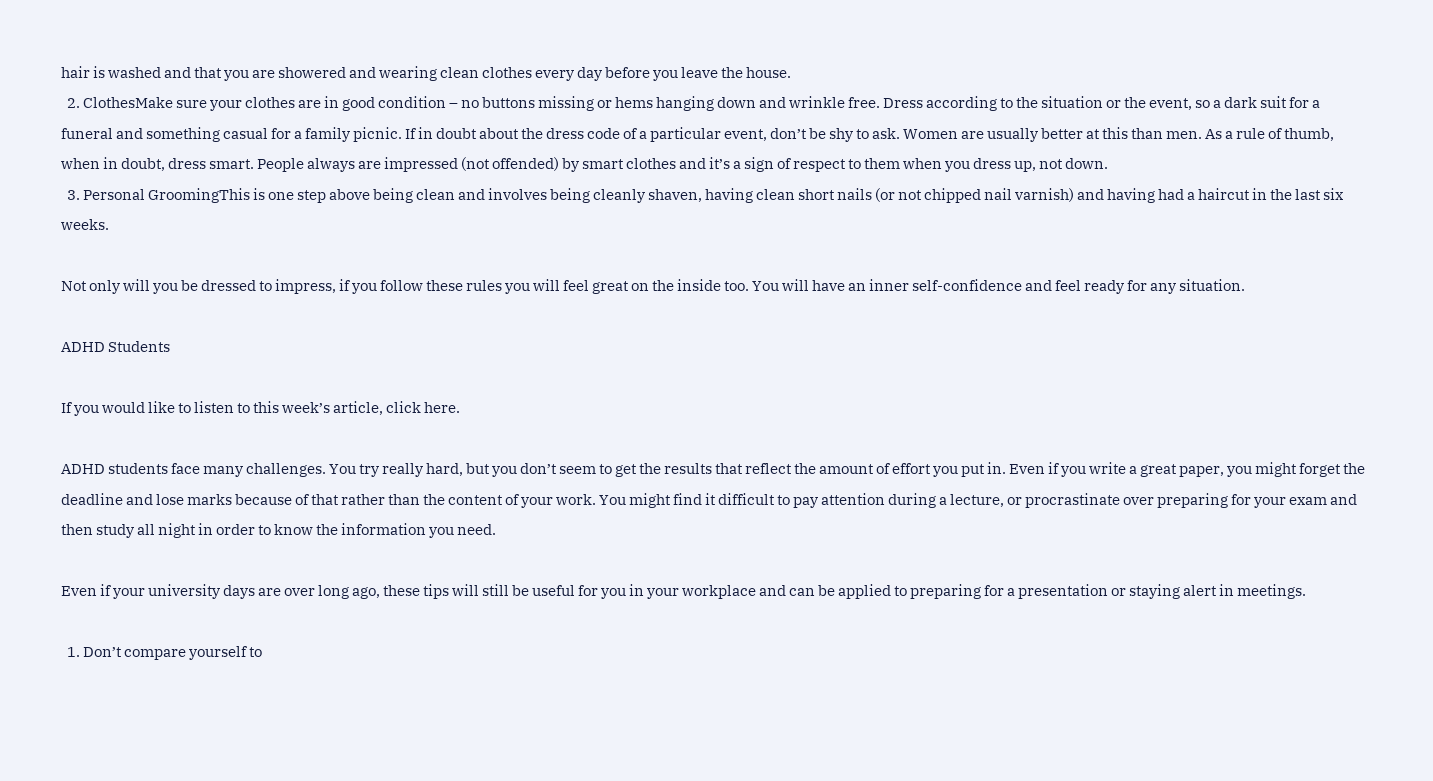hair is washed and that you are showered and wearing clean clothes every day before you leave the house.
  2. ClothesMake sure your clothes are in good condition – no buttons missing or hems hanging down and wrinkle free. Dress according to the situation or the event, so a dark suit for a funeral and something casual for a family picnic. If in doubt about the dress code of a particular event, don’t be shy to ask. Women are usually better at this than men. As a rule of thumb, when in doubt, dress smart. People always are impressed (not offended) by smart clothes and it’s a sign of respect to them when you dress up, not down.
  3. Personal GroomingThis is one step above being clean and involves being cleanly shaven, having clean short nails (or not chipped nail varnish) and having had a haircut in the last six weeks.

Not only will you be dressed to impress, if you follow these rules you will feel great on the inside too. You will have an inner self-confidence and feel ready for any situation.

ADHD Students

If you would like to listen to this week’s article, click here.

ADHD students face many challenges. You try really hard, but you don’t seem to get the results that reflect the amount of effort you put in. Even if you write a great paper, you might forget the deadline and lose marks because of that rather than the content of your work. You might find it difficult to pay attention during a lecture, or procrastinate over preparing for your exam and then study all night in order to know the information you need.

Even if your university days are over long ago, these tips will still be useful for you in your workplace and can be applied to preparing for a presentation or staying alert in meetings.

  1. Don’t compare yourself to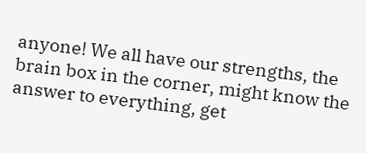anyone! We all have our strengths, the brain box in the corner, might know the answer to everything, get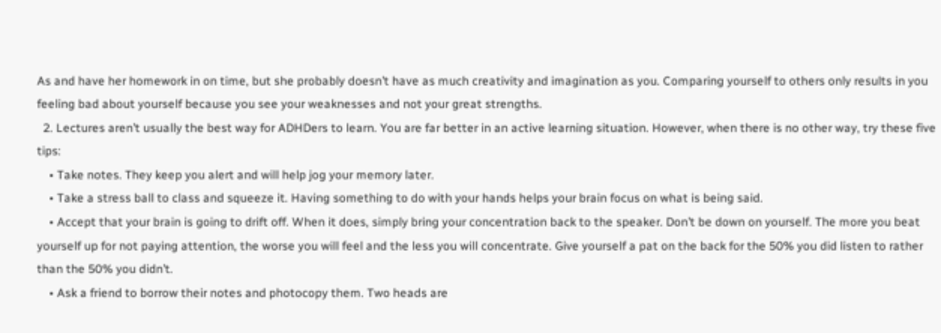As and have her homework in on time, but she probably doesn’t have as much creativity and imagination as you. Comparing yourself to others only results in you feeling bad about yourself because you see your weaknesses and not your great strengths.
  2. Lectures aren’t usually the best way for ADHDers to learn. You are far better in an active learning situation. However, when there is no other way, try these five tips:
    • Take notes. They keep you alert and will help jog your memory later.
    • Take a stress ball to class and squeeze it. Having something to do with your hands helps your brain focus on what is being said.
    • Accept that your brain is going to drift off. When it does, simply bring your concentration back to the speaker. Don’t be down on yourself. The more you beat yourself up for not paying attention, the worse you will feel and the less you will concentrate. Give yourself a pat on the back for the 50% you did listen to rather than the 50% you didn’t.
    • Ask a friend to borrow their notes and photocopy them. Two heads are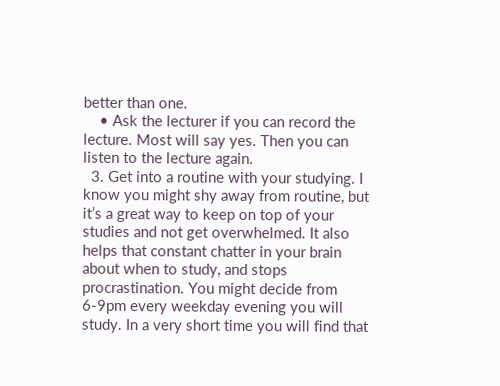better than one.
    • Ask the lecturer if you can record the lecture. Most will say yes. Then you can listen to the lecture again.
  3. Get into a routine with your studying. I know you might shy away from routine, but it’s a great way to keep on top of your studies and not get overwhelmed. It also helps that constant chatter in your brain about when to study, and stops procrastination. You might decide from 6-9pm every weekday evening you will study. In a very short time you will find that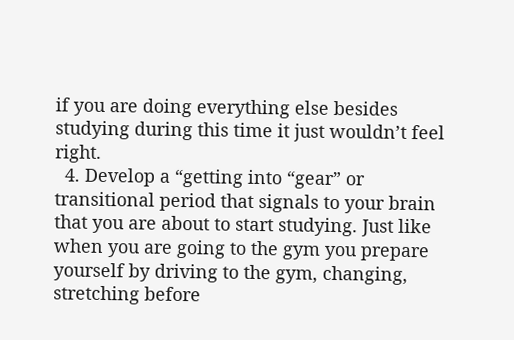if you are doing everything else besides studying during this time it just wouldn’t feel right.
  4. Develop a “getting into “gear” or transitional period that signals to your brain that you are about to start studying. Just like when you are going to the gym you prepare yourself by driving to the gym, changing, stretching before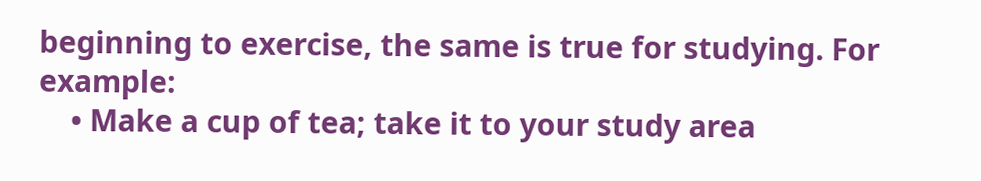beginning to exercise, the same is true for studying. For example:
    • Make a cup of tea; take it to your study area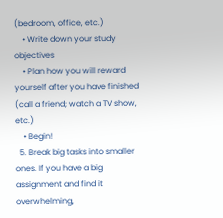(bedroom, office, etc.)
    • Write down your study objectives
    • Plan how you will reward yourself after you have finished (call a friend; watch a TV show, etc.)
    • Begin!
  5. Break big tasks into smaller ones. If you have a big assignment and find it overwhelming,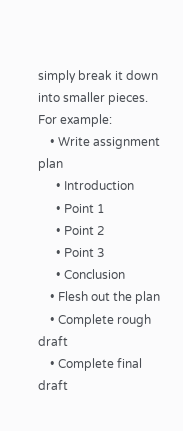simply break it down into smaller pieces. For example:
    • Write assignment plan
      • Introduction
      • Point 1
      • Point 2
      • Point 3
      • Conclusion
    • Flesh out the plan
    • Complete rough draft
    • Complete final draft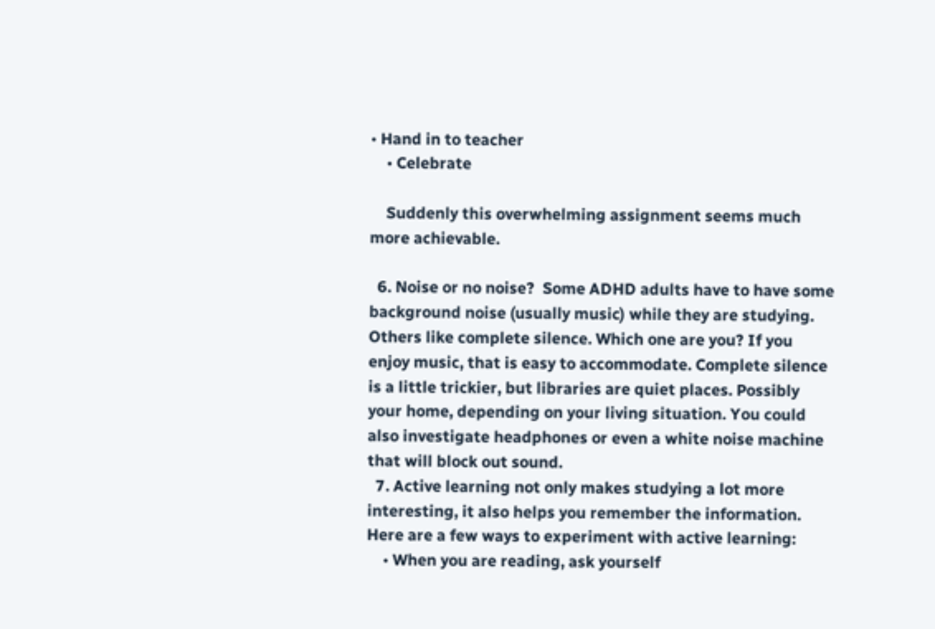• Hand in to teacher
    • Celebrate

    Suddenly this overwhelming assignment seems much more achievable.

  6. Noise or no noise?  Some ADHD adults have to have some background noise (usually music) while they are studying. Others like complete silence. Which one are you? If you enjoy music, that is easy to accommodate. Complete silence is a little trickier, but libraries are quiet places. Possibly your home, depending on your living situation. You could also investigate headphones or even a white noise machine that will block out sound.
  7. Active learning not only makes studying a lot more interesting, it also helps you remember the information. Here are a few ways to experiment with active learning:
    • When you are reading, ask yourself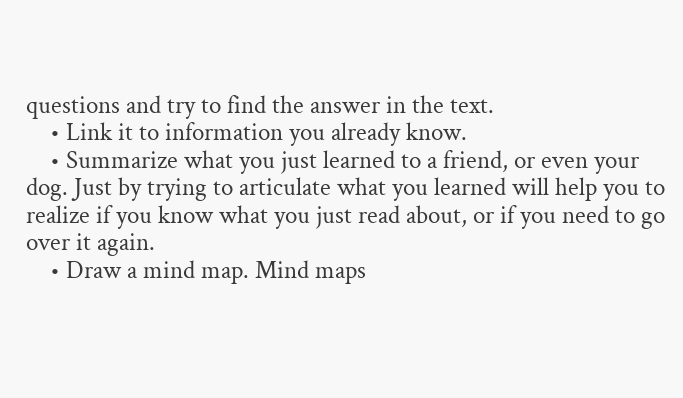questions and try to find the answer in the text.
    • Link it to information you already know.
    • Summarize what you just learned to a friend, or even your dog. Just by trying to articulate what you learned will help you to realize if you know what you just read about, or if you need to go over it again.
    • Draw a mind map. Mind maps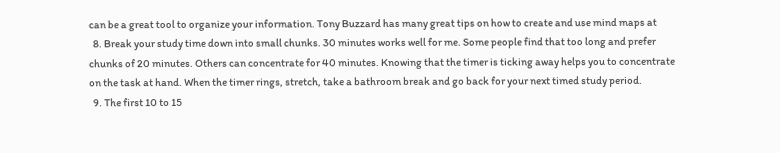can be a great tool to organize your information. Tony Buzzard has many great tips on how to create and use mind maps at
  8. Break your study time down into small chunks. 30 minutes works well for me. Some people find that too long and prefer chunks of 20 minutes. Others can concentrate for 40 minutes. Knowing that the timer is ticking away helps you to concentrate on the task at hand. When the timer rings, stretch, take a bathroom break and go back for your next timed study period.
  9. The first 10 to 15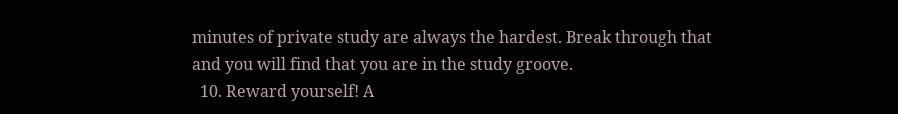minutes of private study are always the hardest. Break through that and you will find that you are in the study groove.
  10. Reward yourself! A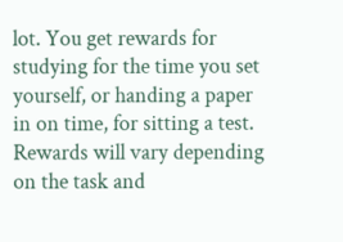lot. You get rewards for studying for the time you set yourself, or handing a paper in on time, for sitting a test. Rewards will vary depending on the task and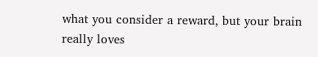what you consider a reward, but your brain really loves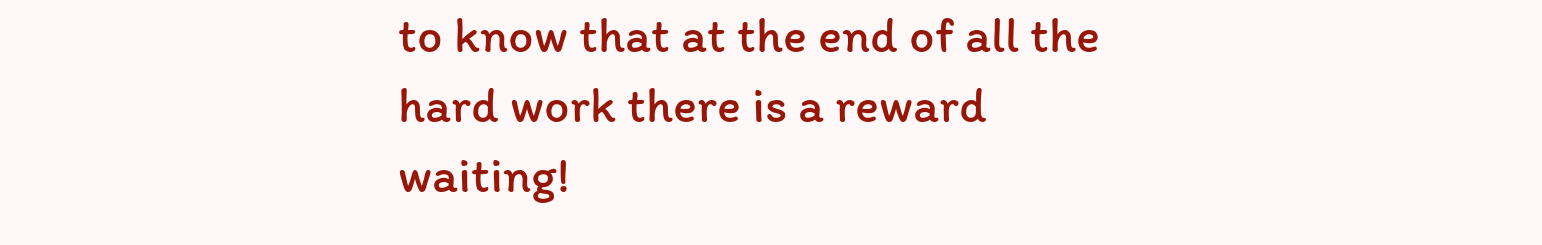to know that at the end of all the hard work there is a reward waiting!